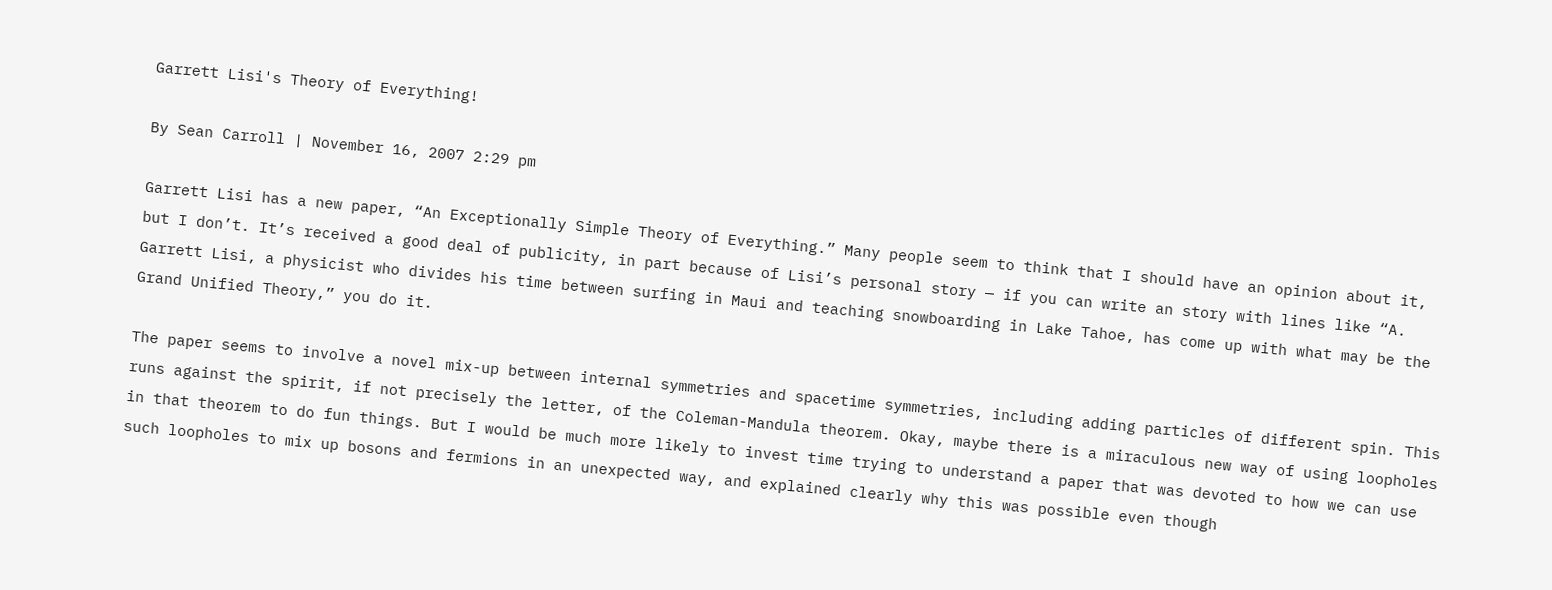Garrett Lisi's Theory of Everything!

By Sean Carroll | November 16, 2007 2:29 pm

Garrett Lisi has a new paper, “An Exceptionally Simple Theory of Everything.” Many people seem to think that I should have an opinion about it, but I don’t. It’s received a good deal of publicity, in part because of Lisi’s personal story — if you can write an story with lines like “A. Garrett Lisi, a physicist who divides his time between surfing in Maui and teaching snowboarding in Lake Tahoe, has come up with what may be the Grand Unified Theory,” you do it.

The paper seems to involve a novel mix-up between internal symmetries and spacetime symmetries, including adding particles of different spin. This runs against the spirit, if not precisely the letter, of the Coleman-Mandula theorem. Okay, maybe there is a miraculous new way of using loopholes in that theorem to do fun things. But I would be much more likely to invest time trying to understand a paper that was devoted to how we can use such loopholes to mix up bosons and fermions in an unexpected way, and explained clearly why this was possible even though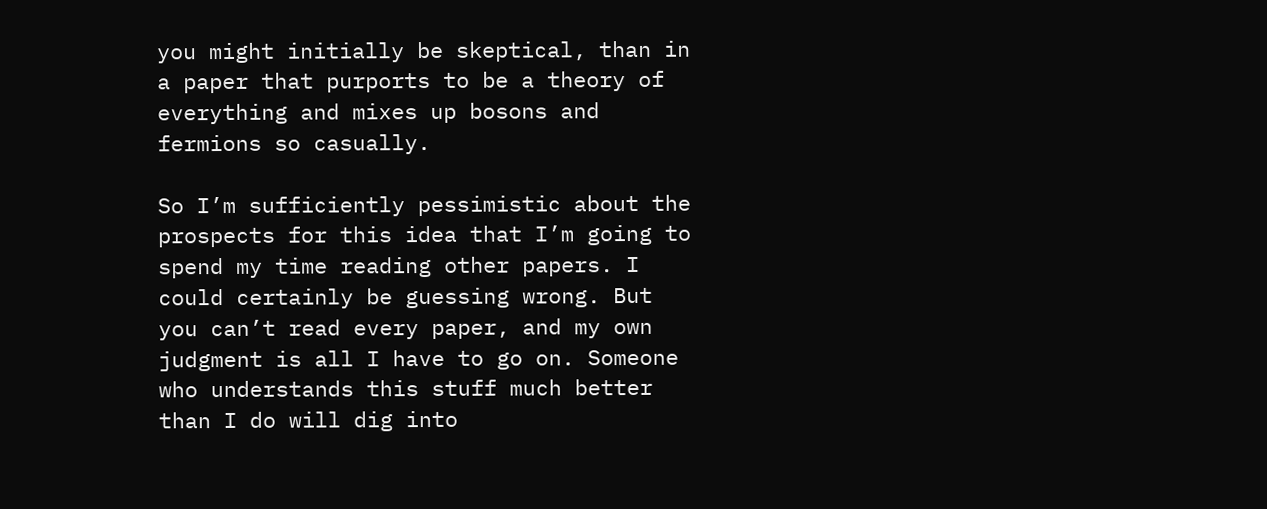you might initially be skeptical, than in a paper that purports to be a theory of everything and mixes up bosons and fermions so casually.

So I’m sufficiently pessimistic about the prospects for this idea that I’m going to spend my time reading other papers. I could certainly be guessing wrong. But you can’t read every paper, and my own judgment is all I have to go on. Someone who understands this stuff much better than I do will dig into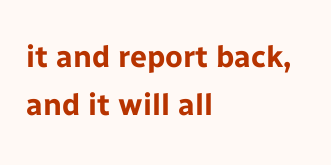it and report back, and it will all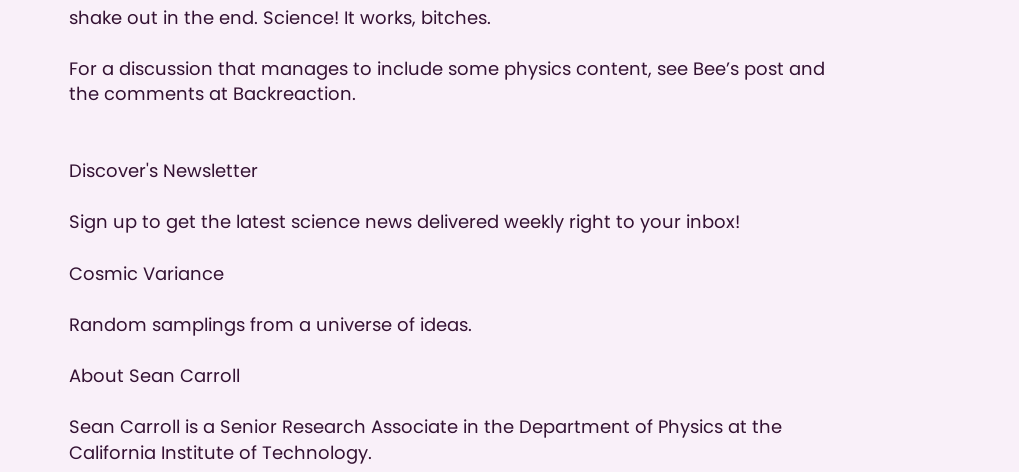shake out in the end. Science! It works, bitches.

For a discussion that manages to include some physics content, see Bee’s post and the comments at Backreaction.


Discover's Newsletter

Sign up to get the latest science news delivered weekly right to your inbox!

Cosmic Variance

Random samplings from a universe of ideas.

About Sean Carroll

Sean Carroll is a Senior Research Associate in the Department of Physics at the California Institute of Technology.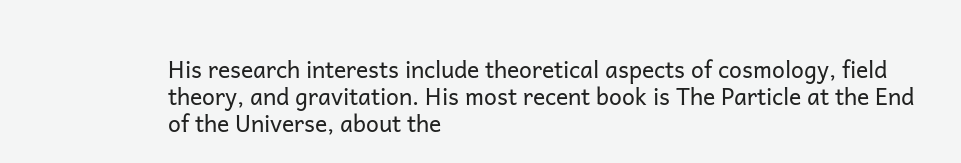His research interests include theoretical aspects of cosmology, field theory, and gravitation. His most recent book is The Particle at the End of the Universe, about the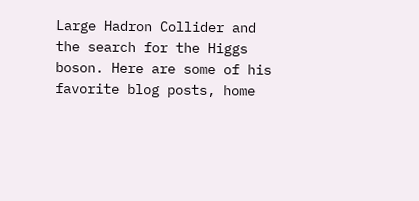Large Hadron Collider and the search for the Higgs boson. Here are some of his favorite blog posts, home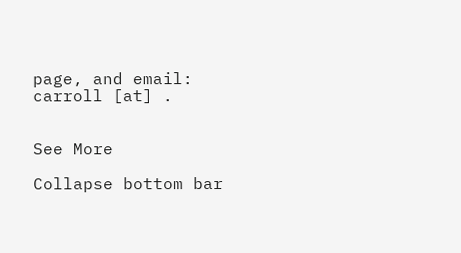page, and email: carroll [at] .


See More

Collapse bottom bar